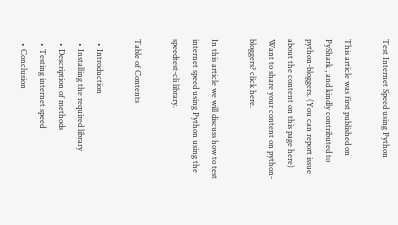Test Internet Speed using Python

This article was first published on PyShark , and kindly contributed to python-bloggers. (You can report issue about the content on this page here)
Want to share your content on python-bloggers? click here.

In this article we will discuss how to test internet speed using Python using the speedtest-cli library.

Table of Contents

  • Introduction
  • Installing the required library
  • Description of methods
  • Testing internet speed
  • Conclusion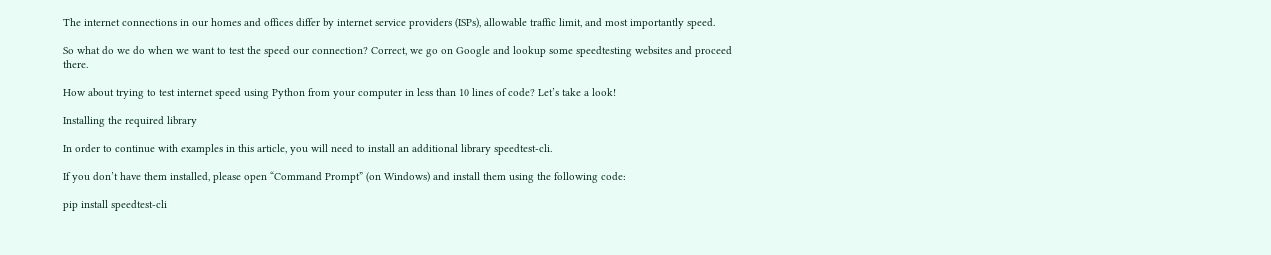The internet connections in our homes and offices differ by internet service providers (ISPs), allowable traffic limit, and most importantly speed.

So what do we do when we want to test the speed our connection? Correct, we go on Google and lookup some speedtesting websites and proceed there.

How about trying to test internet speed using Python from your computer in less than 10 lines of code? Let’s take a look!

Installing the required library

In order to continue with examples in this article, you will need to install an additional library speedtest-cli.

If you don’t have them installed, please open “Command Prompt” (on Windows) and install them using the following code:

pip install speedtest-cli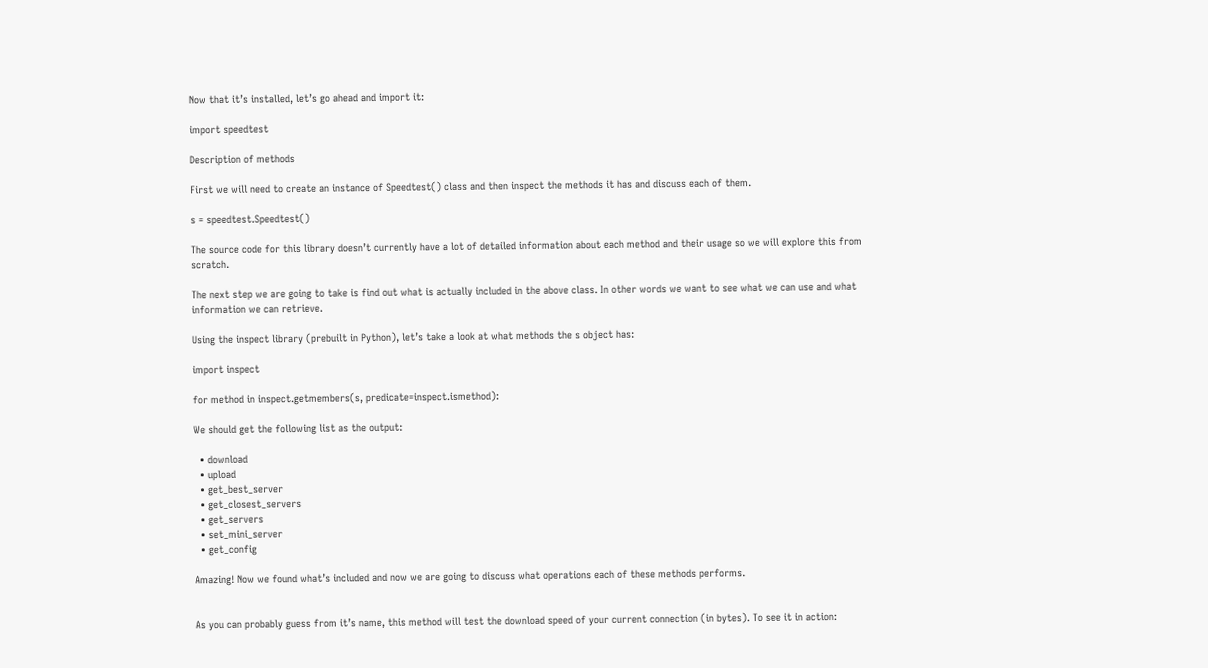Now that it’s installed, let’s go ahead and import it:

import speedtest

Description of methods

First we will need to create an instance of Speedtest() class and then inspect the methods it has and discuss each of them.

s = speedtest.Speedtest()

The source code for this library doesn’t currently have a lot of detailed information about each method and their usage so we will explore this from scratch.

The next step we are going to take is find out what is actually included in the above class. In other words we want to see what we can use and what information we can retrieve.

Using the inspect library (prebuilt in Python), let’s take a look at what methods the s object has:

import inspect

for method in inspect.getmembers(s, predicate=inspect.ismethod):

We should get the following list as the output:

  • download
  • upload
  • get_best_server
  • get_closest_servers
  • get_servers
  • set_mini_server
  • get_config

Amazing! Now we found what’s included and now we are going to discuss what operations each of these methods performs.


As you can probably guess from it’s name, this method will test the download speed of your current connection (in bytes). To see it in action: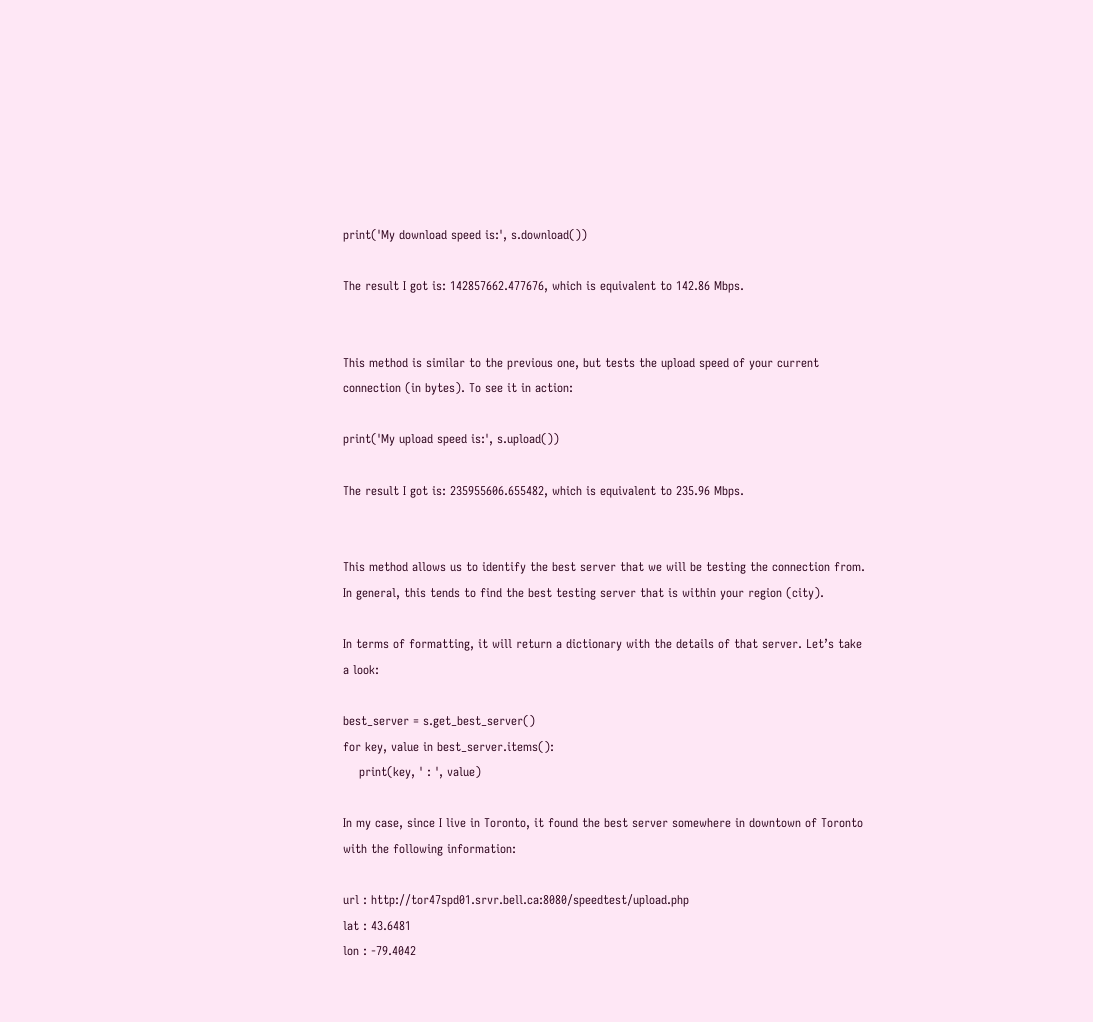print('My download speed is:', s.download())

The result I got is: 142857662.477676, which is equivalent to 142.86 Mbps.


This method is similar to the previous one, but tests the upload speed of your current connection (in bytes). To see it in action:

print('My upload speed is:', s.upload())

The result I got is: 235955606.655482, which is equivalent to 235.96 Mbps.


This method allows us to identify the best server that we will be testing the connection from. In general, this tends to find the best testing server that is within your region (city).

In terms of formatting, it will return a dictionary with the details of that server. Let’s take a look:

best_server = s.get_best_server()
for key, value in best_server.items():
    print(key, ' : ', value)

In my case, since I live in Toronto, it found the best server somewhere in downtown of Toronto with the following information:

url : http://tor47spd01.srvr.bell.ca:8080/speedtest/upload.php
lat : 43.6481
lon : -79.4042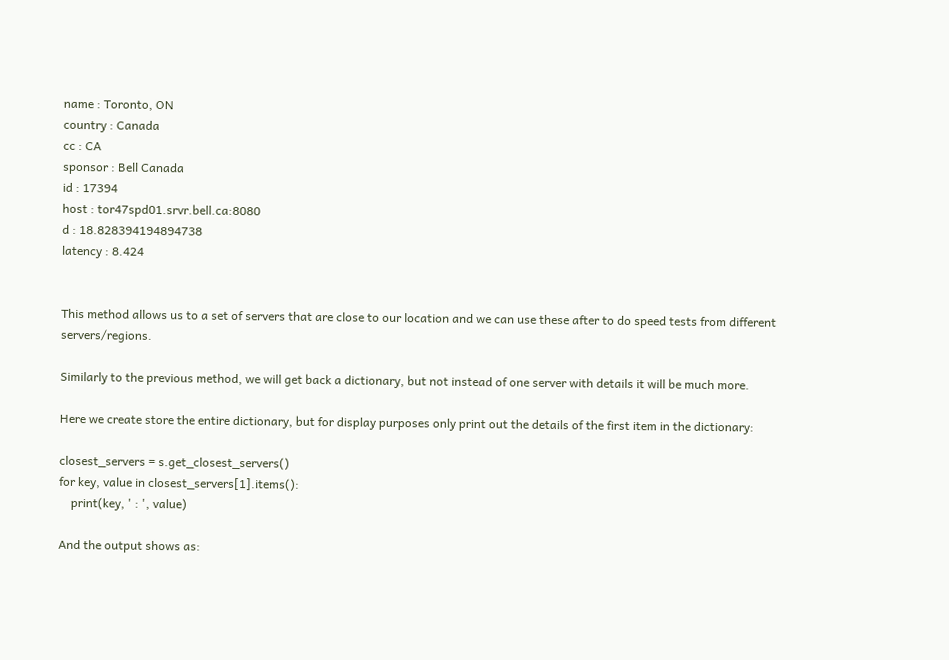name : Toronto, ON
country : Canada
cc : CA
sponsor : Bell Canada
id : 17394
host : tor47spd01.srvr.bell.ca:8080
d : 18.828394194894738
latency : 8.424


This method allows us to a set of servers that are close to our location and we can use these after to do speed tests from different servers/regions.

Similarly to the previous method, we will get back a dictionary, but not instead of one server with details it will be much more.

Here we create store the entire dictionary, but for display purposes only print out the details of the first item in the dictionary:

closest_servers = s.get_closest_servers()
for key, value in closest_servers[1].items():
    print(key, ' : ', value)

And the output shows as: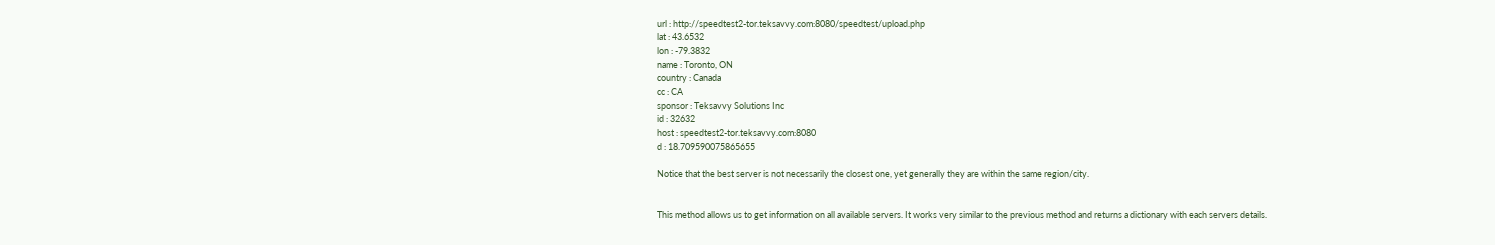url : http://speedtest2-tor.teksavvy.com:8080/speedtest/upload.php
lat : 43.6532
lon : -79.3832
name : Toronto, ON
country : Canada
cc : CA
sponsor : Teksavvy Solutions Inc
id : 32632
host : speedtest2-tor.teksavvy.com:8080
d : 18.709590075865655

Notice that the best server is not necessarily the closest one, yet generally they are within the same region/city.


This method allows us to get information on all available servers. It works very similar to the previous method and returns a dictionary with each servers details.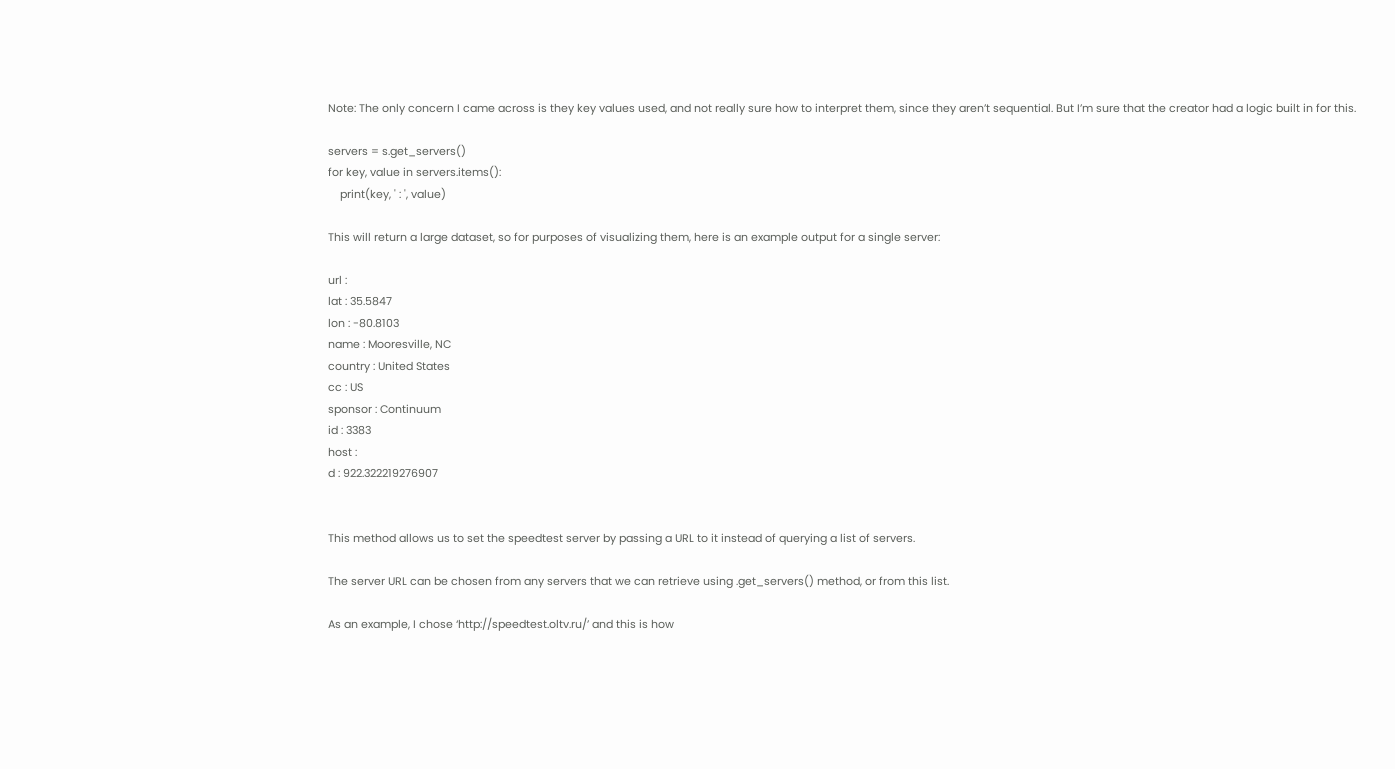Note: The only concern I came across is they key values used, and not really sure how to interpret them, since they aren’t sequential. But I’m sure that the creator had a logic built in for this.

servers = s.get_servers()
for key, value in servers.items():
    print(key, ' : ', value)

This will return a large dataset, so for purposes of visualizing them, here is an example output for a single server:

url :
lat : 35.5847
lon : -80.8103
name : Mooresville, NC
country : United States
cc : US
sponsor : Continuum
id : 3383
host :
d : 922.322219276907


This method allows us to set the speedtest server by passing a URL to it instead of querying a list of servers.

The server URL can be chosen from any servers that we can retrieve using .get_servers() method, or from this list.

As an example, I chose ‘http://speedtest.oltv.ru/’ and this is how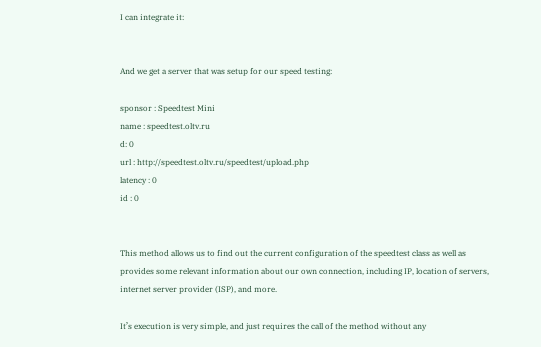I can integrate it:


And we get a server that was setup for our speed testing:

sponsor : Speedtest Mini
name : speedtest.oltv.ru
d: 0
url : http://speedtest.oltv.ru/speedtest/upload.php
latency : 0
id : 0


This method allows us to find out the current configuration of the speedtest class as well as provides some relevant information about our own connection, including IP, location of servers, internet server provider (ISP), and more.

It’s execution is very simple, and just requires the call of the method without any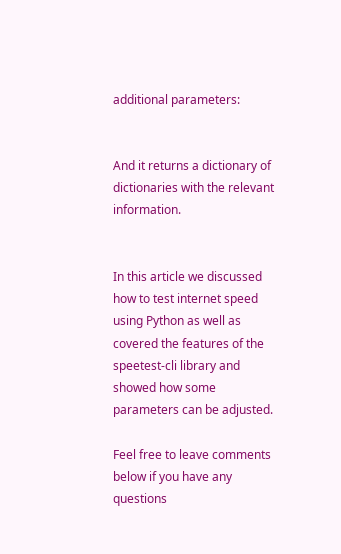additional parameters:


And it returns a dictionary of dictionaries with the relevant information.


In this article we discussed how to test internet speed using Python as well as covered the features of the speetest-cli library and showed how some parameters can be adjusted.

Feel free to leave comments below if you have any questions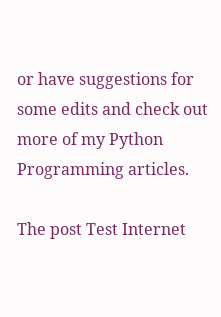or have suggestions for some edits and check out more of my Python Programming articles.

The post Test Internet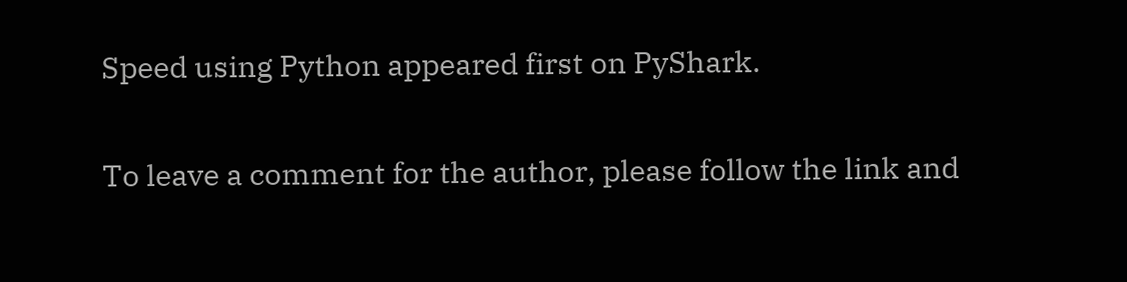Speed using Python appeared first on PyShark.

To leave a comment for the author, please follow the link and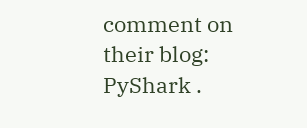comment on their blog: PyShark .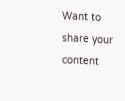Want to share your content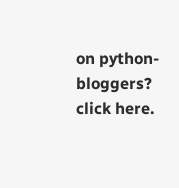on python-bloggers? click here.